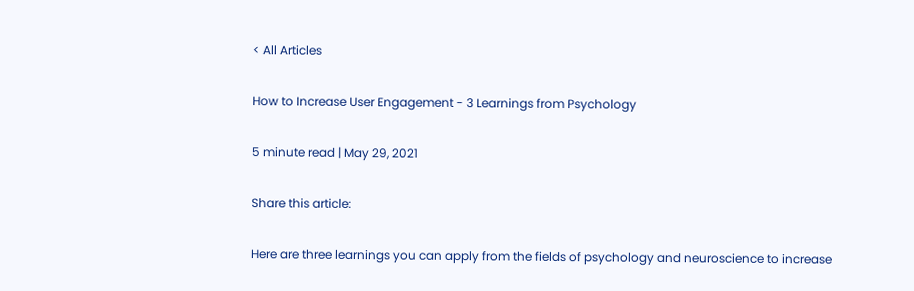< All Articles

How to Increase User Engagement - 3 Learnings from Psychology

5 minute read | May 29, 2021

Share this article:

Here are three learnings you can apply from the fields of psychology and neuroscience to increase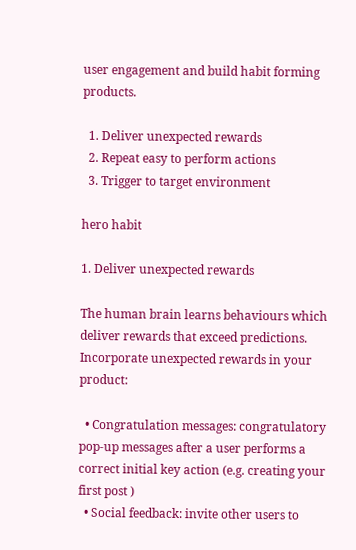user engagement and build habit forming products.

  1. Deliver unexpected rewards
  2. Repeat easy to perform actions
  3. Trigger to target environment

hero habit

1. Deliver unexpected rewards

The human brain learns behaviours which deliver rewards that exceed predictions. Incorporate unexpected rewards in your product:

  • Congratulation messages: congratulatory pop-up messages after a user performs a correct initial key action (e.g. creating your first post )
  • Social feedback: invite other users to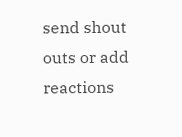send shout outs or add reactions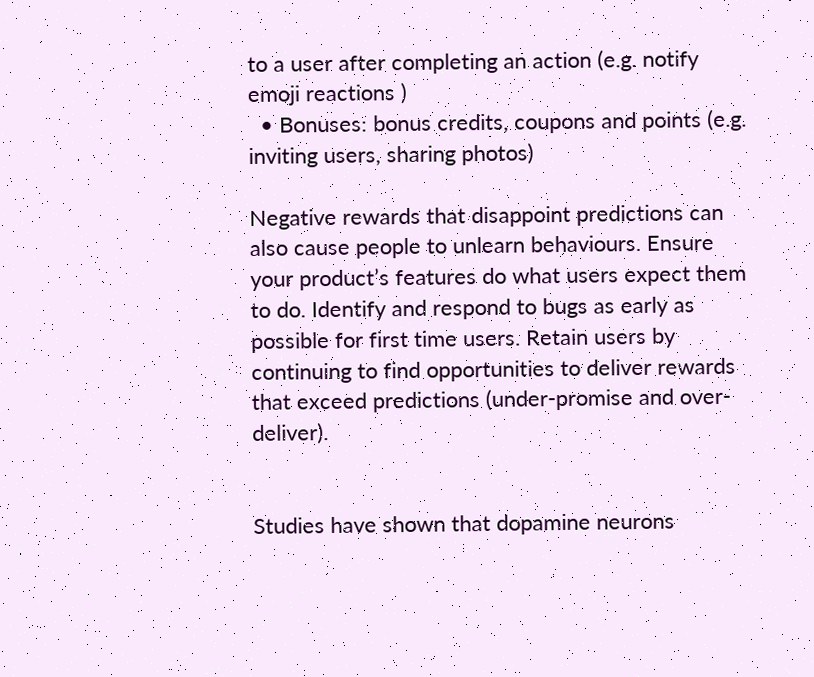to a user after completing an action (e.g. notify emoji reactions )
  • Bonuses: bonus credits, coupons and points (e.g. inviting users, sharing photos)

Negative rewards that disappoint predictions can also cause people to unlearn behaviours. Ensure your product’s features do what users expect them to do. Identify and respond to bugs as early as possible for first time users. Retain users by continuing to find opportunities to deliver rewards that exceed predictions (under-promise and over-deliver).


Studies have shown that dopamine neurons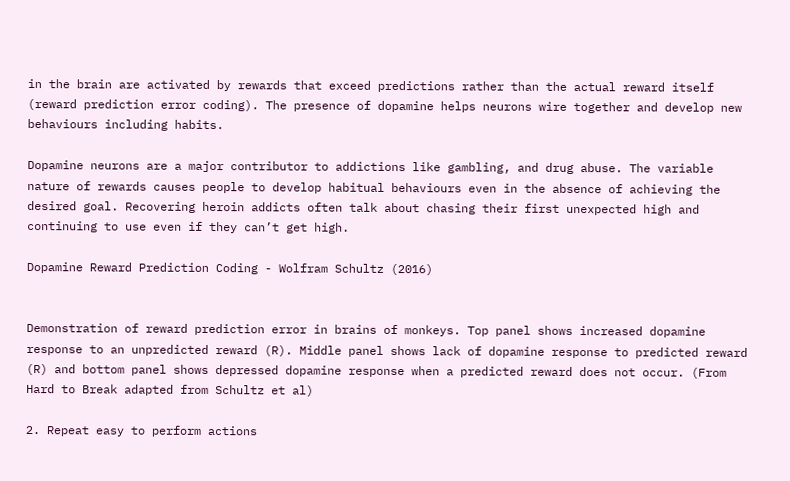in the brain are activated by rewards that exceed predictions rather than the actual reward itself (reward prediction error coding). The presence of dopamine helps neurons wire together and develop new behaviours including habits.

Dopamine neurons are a major contributor to addictions like gambling, and drug abuse. The variable nature of rewards causes people to develop habitual behaviours even in the absence of achieving the desired goal. Recovering heroin addicts often talk about chasing their first unexpected high and continuing to use even if they can’t get high.

Dopamine Reward Prediction Coding - Wolfram Schultz (2016)


Demonstration of reward prediction error in brains of monkeys. Top panel shows increased dopamine response to an unpredicted reward (R). Middle panel shows lack of dopamine response to predicted reward (R) and bottom panel shows depressed dopamine response when a predicted reward does not occur. (From Hard to Break adapted from Schultz et al)

2. Repeat easy to perform actions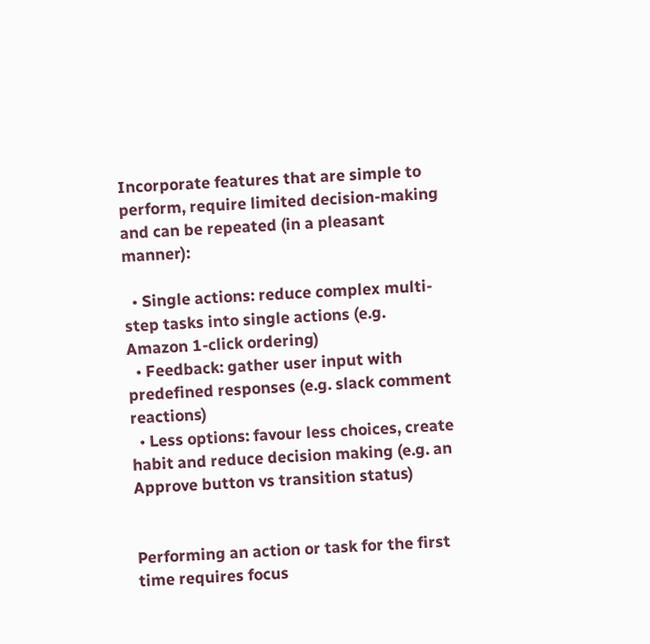Incorporate features that are simple to perform, require limited decision-making and can be repeated (in a pleasant manner):

  • Single actions: reduce complex multi-step tasks into single actions (e.g. Amazon 1-click ordering)
  • Feedback: gather user input with predefined responses (e.g. slack comment reactions)
  • Less options: favour less choices, create habit and reduce decision making (e.g. an Approve button vs transition status)


Performing an action or task for the first time requires focus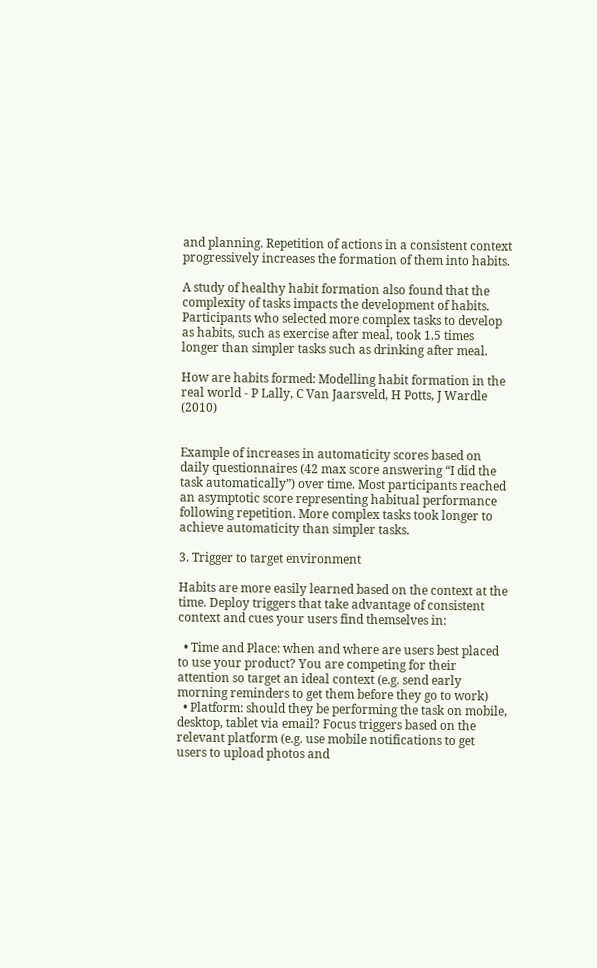and planning. Repetition of actions in a consistent context progressively increases the formation of them into habits.

A study of healthy habit formation also found that the complexity of tasks impacts the development of habits. Participants who selected more complex tasks to develop as habits, such as exercise after meal, took 1.5 times longer than simpler tasks such as drinking after meal.

How are habits formed: Modelling habit formation in the real world - P Lally, C Van Jaarsveld, H Potts, J Wardle (2010)


Example of increases in automaticity scores based on daily questionnaires (42 max score answering “I did the task automatically”) over time. Most participants reached an asymptotic score representing habitual performance following repetition. More complex tasks took longer to achieve automaticity than simpler tasks.

3. Trigger to target environment

Habits are more easily learned based on the context at the time. Deploy triggers that take advantage of consistent context and cues your users find themselves in:

  • Time and Place: when and where are users best placed to use your product? You are competing for their attention so target an ideal context (e.g. send early morning reminders to get them before they go to work)
  • Platform: should they be performing the task on mobile, desktop, tablet via email? Focus triggers based on the relevant platform (e.g. use mobile notifications to get users to upload photos and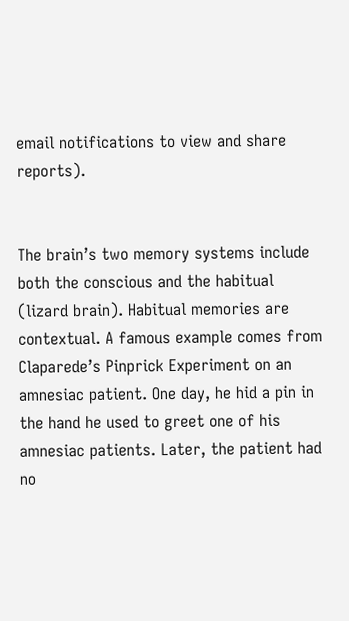email notifications to view and share reports).


The brain’s two memory systems include both the conscious and the habitual (lizard brain). Habitual memories are contextual. A famous example comes from Claparede’s Pinprick Experiment on an amnesiac patient. One day, he hid a pin in the hand he used to greet one of his amnesiac patients. Later, the patient had no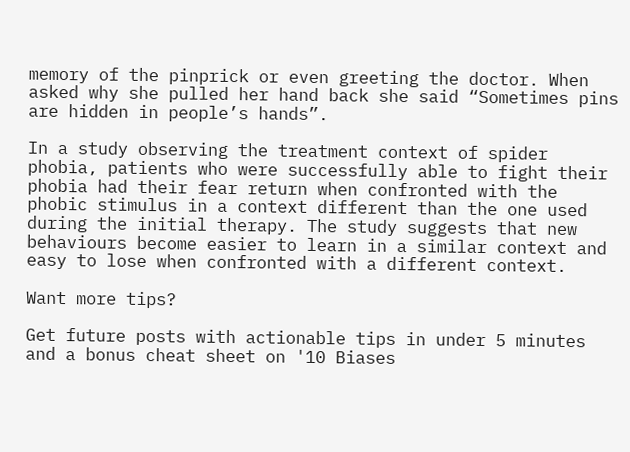memory of the pinprick or even greeting the doctor. When asked why she pulled her hand back she said “Sometimes pins are hidden in people’s hands”.

In a study observing the treatment context of spider phobia, patients who were successfully able to fight their phobia had their fear return when confronted with the phobic stimulus in a context different than the one used during the initial therapy. The study suggests that new behaviours become easier to learn in a similar context and easy to lose when confronted with a different context.

Want more tips?

Get future posts with actionable tips in under 5 minutes and a bonus cheat sheet on '10 Biases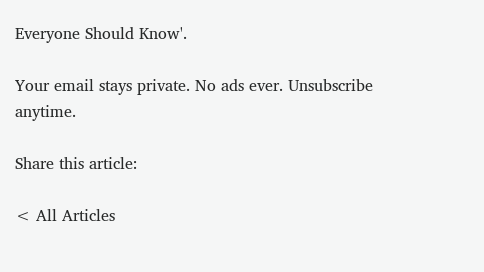Everyone Should Know'.

Your email stays private. No ads ever. Unsubscribe anytime.

Share this article:

< All Articles